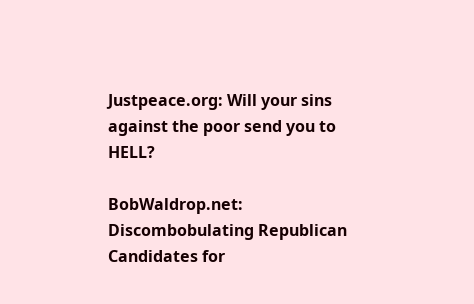Justpeace.org: Will your sins against the poor send you to HELL?

BobWaldrop.net: Discombobulating Republican Candidates for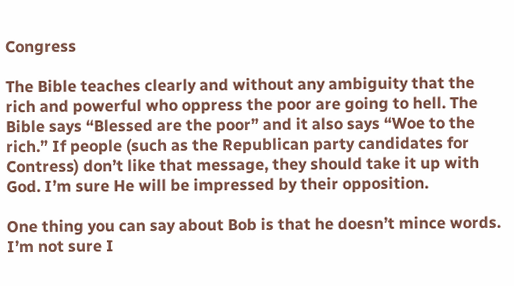Congress

The Bible teaches clearly and without any ambiguity that the rich and powerful who oppress the poor are going to hell. The Bible says “Blessed are the poor” and it also says “Woe to the rich.” If people (such as the Republican party candidates for Contress) don’t like that message, they should take it up with God. I’m sure He will be impressed by their opposition.

One thing you can say about Bob is that he doesn’t mince words. I’m not sure I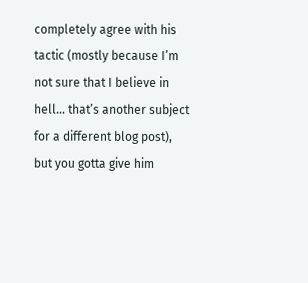completely agree with his tactic (mostly because I’m not sure that I believe in hell… that’s another subject for a different blog post), but you gotta give him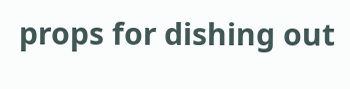props for dishing out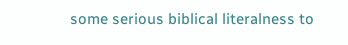some serious biblical literalness to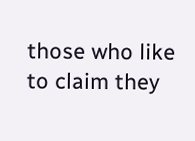those who like to claim they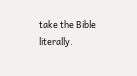take the Bible literally.